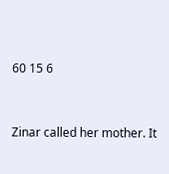60 15 6


Zinar called her mother. It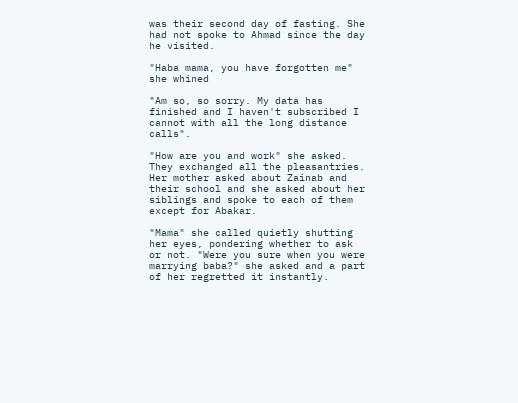was their second day of fasting. She had not spoke to Ahmad since the day he visited.

"Haba mama, you have forgotten me" she whined

"Am so, so sorry. My data has finished and I haven't subscribed I cannot with all the long distance calls".

"How are you and work" she asked. They exchanged all the pleasantries. Her mother asked about Zainab and their school and she asked about her siblings and spoke to each of them except for Abakar.

"Mama" she called quietly shutting her eyes, pondering whether to ask or not. "Were you sure when you were marrying baba?" she asked and a part of her regretted it instantly.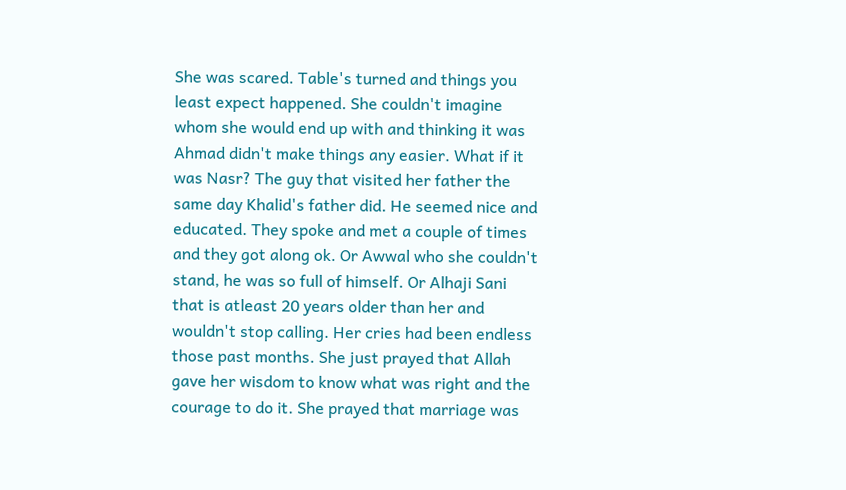She was scared. Table's turned and things you least expect happened. She couldn't imagine whom she would end up with and thinking it was Ahmad didn't make things any easier. What if it was Nasr? The guy that visited her father the same day Khalid's father did. He seemed nice and educated. They spoke and met a couple of times and they got along ok. Or Awwal who she couldn't stand, he was so full of himself. Or Alhaji Sani that is atleast 20 years older than her and wouldn't stop calling. Her cries had been endless those past months. She just prayed that Allah gave her wisdom to know what was right and the courage to do it. She prayed that marriage was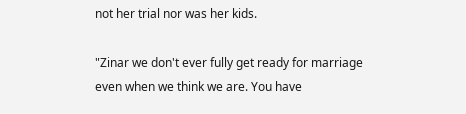not her trial nor was her kids.

"Zinar we don't ever fully get ready for marriage even when we think we are. You have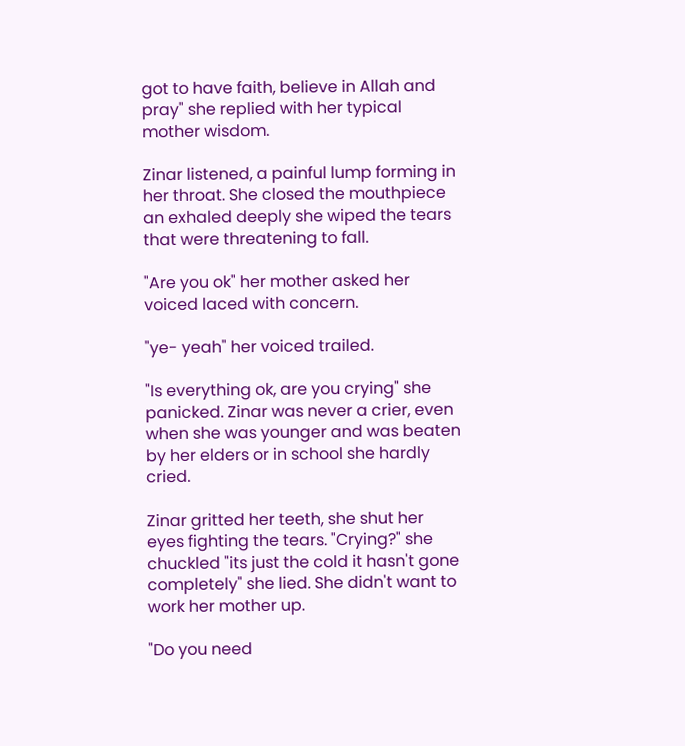got to have faith, believe in Allah and pray" she replied with her typical mother wisdom.

Zinar listened, a painful lump forming in her throat. She closed the mouthpiece an exhaled deeply she wiped the tears that were threatening to fall.

"Are you ok" her mother asked her voiced laced with concern.

"ye- yeah" her voiced trailed.

"Is everything ok, are you crying" she panicked. Zinar was never a crier, even when she was younger and was beaten by her elders or in school she hardly cried.

Zinar gritted her teeth, she shut her eyes fighting the tears. "Crying?" she chuckled "its just the cold it hasn't gone completely" she lied. She didn't want to work her mother up.

"Do you need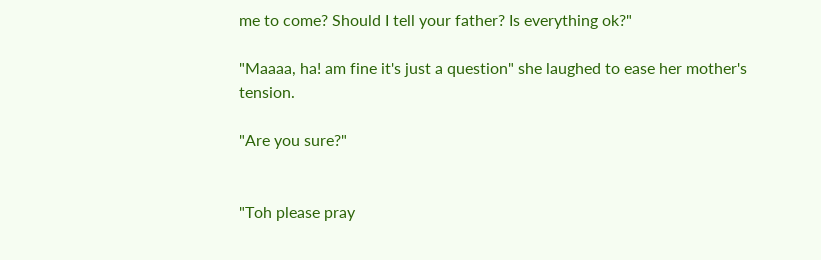me to come? Should I tell your father? Is everything ok?"

"Maaaa, ha! am fine it's just a question" she laughed to ease her mother's tension.

"Are you sure?"


"Toh please pray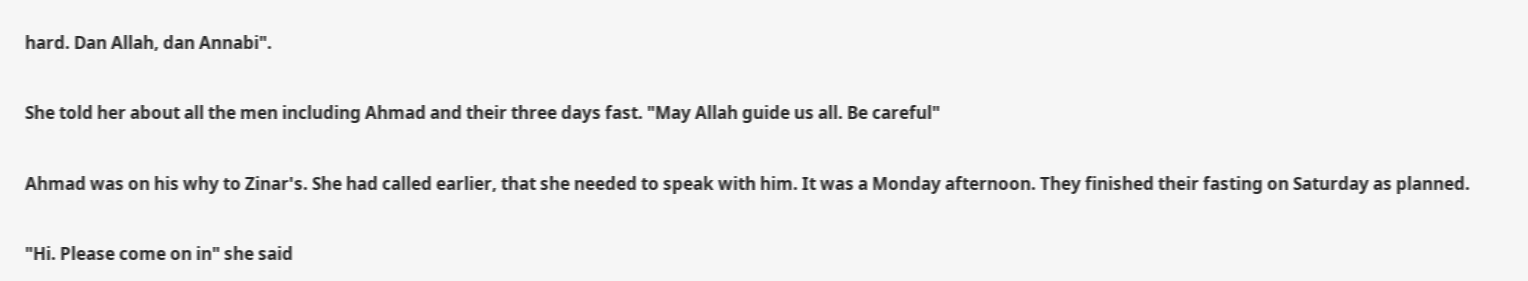hard. Dan Allah, dan Annabi".

She told her about all the men including Ahmad and their three days fast. "May Allah guide us all. Be careful"

Ahmad was on his why to Zinar's. She had called earlier, that she needed to speak with him. It was a Monday afternoon. They finished their fasting on Saturday as planned.

"Hi. Please come on in" she said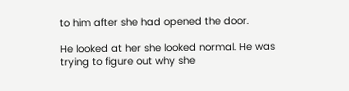to him after she had opened the door.

He looked at her she looked normal. He was trying to figure out why she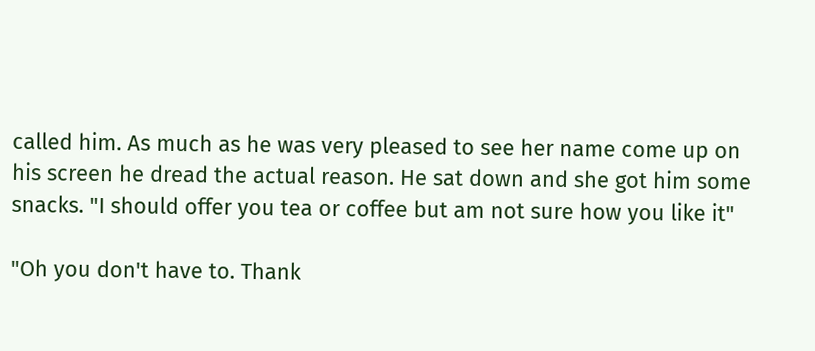called him. As much as he was very pleased to see her name come up on his screen he dread the actual reason. He sat down and she got him some snacks. "I should offer you tea or coffee but am not sure how you like it"

"Oh you don't have to. Thank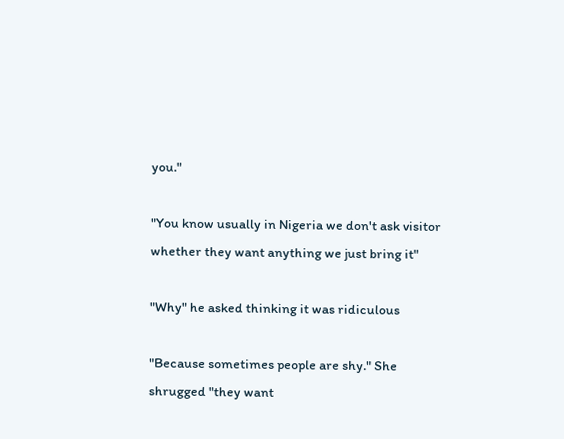you."

"You know usually in Nigeria we don't ask visitor whether they want anything we just bring it"

"Why" he asked thinking it was ridiculous

"Because sometimes people are shy." She shrugged "they want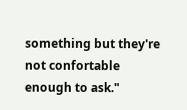something but they're not confortable enough to ask."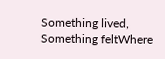Something lived, Something feltWhere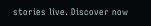stories live. Discover now